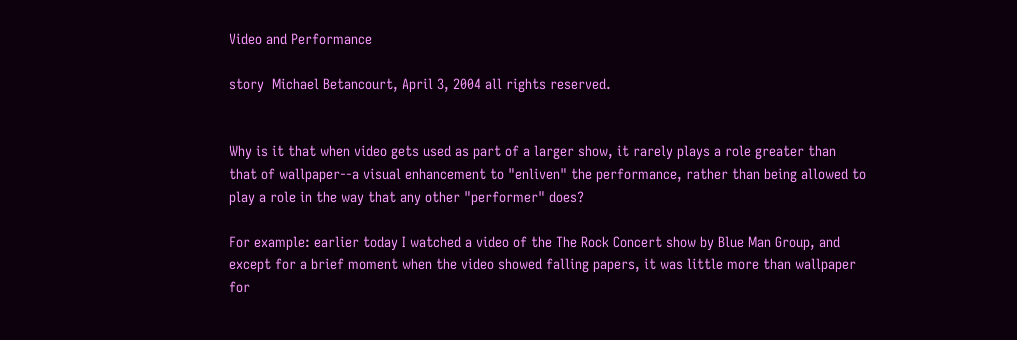Video and Performance

story  Michael Betancourt, April 3, 2004 all rights reserved.


Why is it that when video gets used as part of a larger show, it rarely plays a role greater than that of wallpaper--a visual enhancement to "enliven" the performance, rather than being allowed to play a role in the way that any other "performer" does?

For example: earlier today I watched a video of the The Rock Concert show by Blue Man Group, and except for a brief moment when the video showed falling papers, it was little more than wallpaper for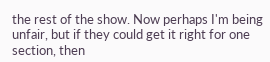the rest of the show. Now perhaps I'm being unfair, but if they could get it right for one section, then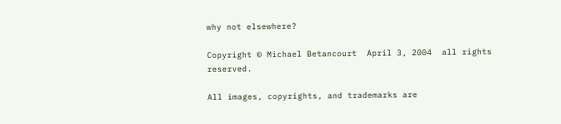why not elsewhere?

Copyright © Michael Betancourt  April 3, 2004  all rights reserved.

All images, copyrights, and trademarks are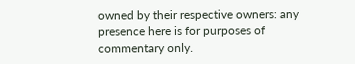owned by their respective owners: any presence here is for purposes of commentary only.